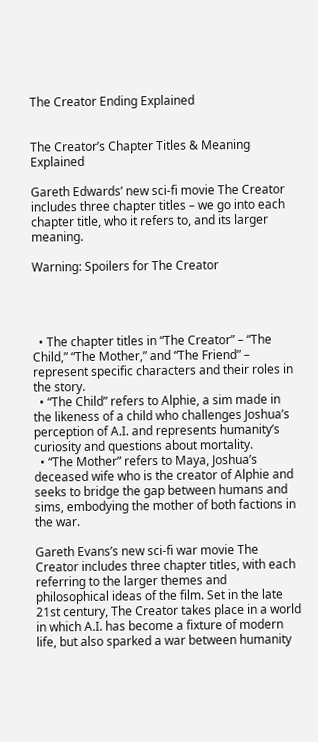The Creator Ending Explained


The Creator’s Chapter Titles & Meaning Explained

Gareth Edwards’ new sci-fi movie The Creator includes three chapter titles – we go into each chapter title, who it refers to, and its larger meaning.

Warning: Spoilers for The Creator




  • The chapter titles in “The Creator” – “The Child,” “The Mother,” and “The Friend” – represent specific characters and their roles in the story.
  • “The Child” refers to Alphie, a sim made in the likeness of a child who challenges Joshua’s perception of A.I. and represents humanity’s curiosity and questions about mortality.
  • “The Mother” refers to Maya, Joshua’s deceased wife who is the creator of Alphie and seeks to bridge the gap between humans and sims, embodying the mother of both factions in the war.

Gareth Evans’s new sci-fi war movie The Creator includes three chapter titles, with each referring to the larger themes and philosophical ideas of the film. Set in the late 21st century, The Creator takes place in a world in which A.I. has become a fixture of modern life, but also sparked a war between humanity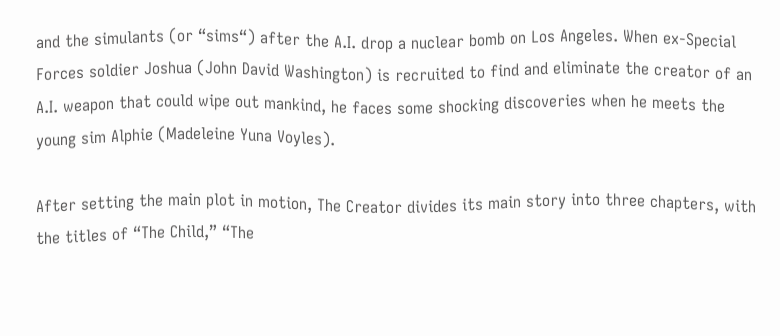and the simulants (or “sims“) after the A.I. drop a nuclear bomb on Los Angeles. When ex-Special Forces soldier Joshua (John David Washington) is recruited to find and eliminate the creator of an A.I. weapon that could wipe out mankind, he faces some shocking discoveries when he meets the young sim Alphie (Madeleine Yuna Voyles).

After setting the main plot in motion, The Creator divides its main story into three chapters, with the titles of “The Child,” “The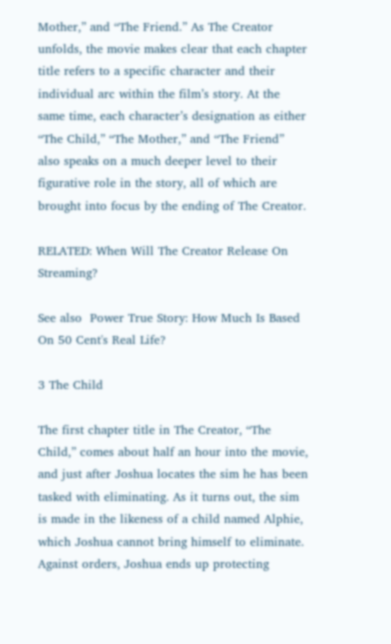Mother,” and “The Friend.” As The Creator unfolds, the movie makes clear that each chapter title refers to a specific character and their individual arc within the film’s story. At the same time, each character’s designation as either “The Child,” “The Mother,” and “The Friend” also speaks on a much deeper level to their figurative role in the story, all of which are brought into focus by the ending of The Creator.

RELATED: When Will The Creator Release On Streaming?

See also  Power True Story: How Much Is Based On 50 Cent's Real Life?

3 The Child

The first chapter title in The Creator, “The Child,” comes about half an hour into the movie, and just after Joshua locates the sim he has been tasked with eliminating. As it turns out, the sim is made in the likeness of a child named Alphie, which Joshua cannot bring himself to eliminate. Against orders, Joshua ends up protecting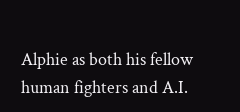Alphie as both his fellow human fighters and A.I.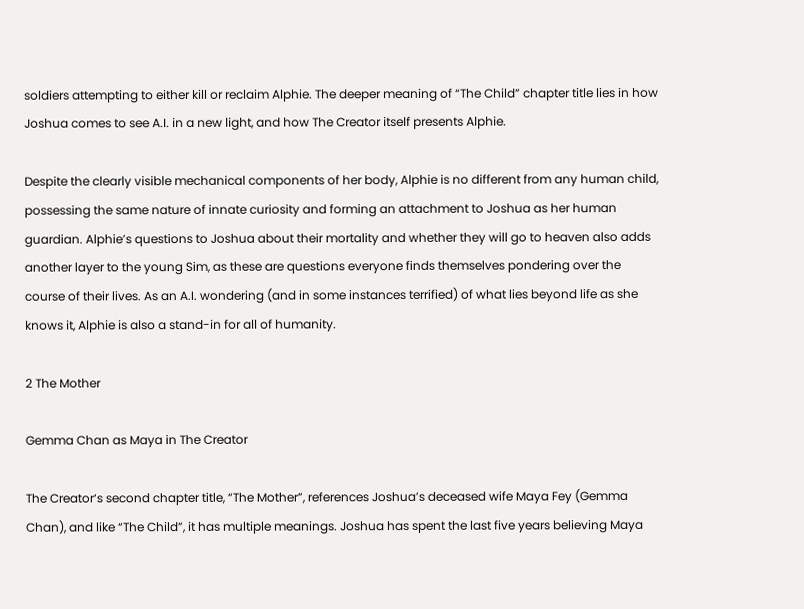soldiers attempting to either kill or reclaim Alphie. The deeper meaning of “The Child” chapter title lies in how Joshua comes to see A.I. in a new light, and how The Creator itself presents Alphie.

Despite the clearly visible mechanical components of her body, Alphie is no different from any human child, possessing the same nature of innate curiosity and forming an attachment to Joshua as her human guardian. Alphie’s questions to Joshua about their mortality and whether they will go to heaven also adds another layer to the young Sim, as these are questions everyone finds themselves pondering over the course of their lives. As an A.I. wondering (and in some instances terrified) of what lies beyond life as she knows it, Alphie is also a stand-in for all of humanity.

2 The Mother

Gemma Chan as Maya in The Creator

The Creator‘s second chapter title, “The Mother”, references Joshua’s deceased wife Maya Fey (Gemma Chan), and like “The Child”, it has multiple meanings. Joshua has spent the last five years believing Maya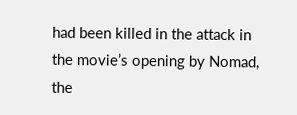had been killed in the attack in the movie’s opening by Nomad, the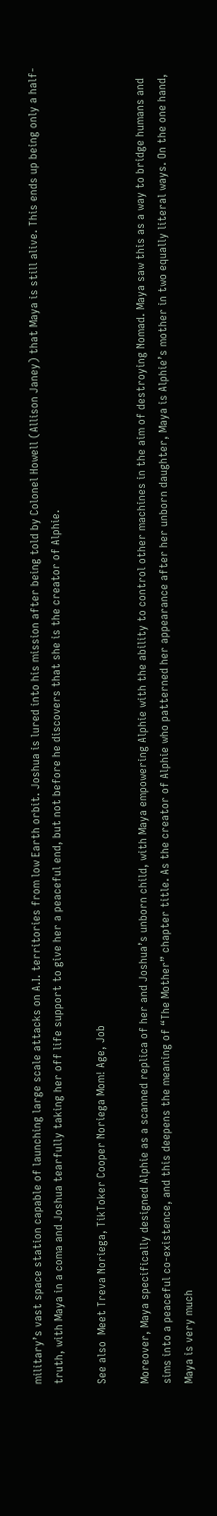military’s vast space station capable of launching large scale attacks on A.I. territories from low Earth orbit. Joshua is lured into his mission after being told by Colonel Howell (Allison Janey) that Maya is still alive. This ends up being only a half-truth, with Maya in a coma and Joshua tearfully taking her off life support to give her a peaceful end, but not before he discovers that she is the creator of Alphie.

See also  Meet Treva Noriega, TikToker Cooper Noriega Mom! Age, Job

Moreover, Maya specifically designed Alphie as a scanned replica of her and Joshua’s unborn child, with Maya empowering Alphie with the ability to control other machines in the aim of destroying Nomad. Maya saw this as a way to bridge humans and sims into a peaceful co-existence, and this deepens the meaning of “The Mother” chapter title. As the creator of Alphie who patterned her appearance after her unborn daughter, Maya is Alphie’s mother in two equally literal ways. On the one hand, Maya is very much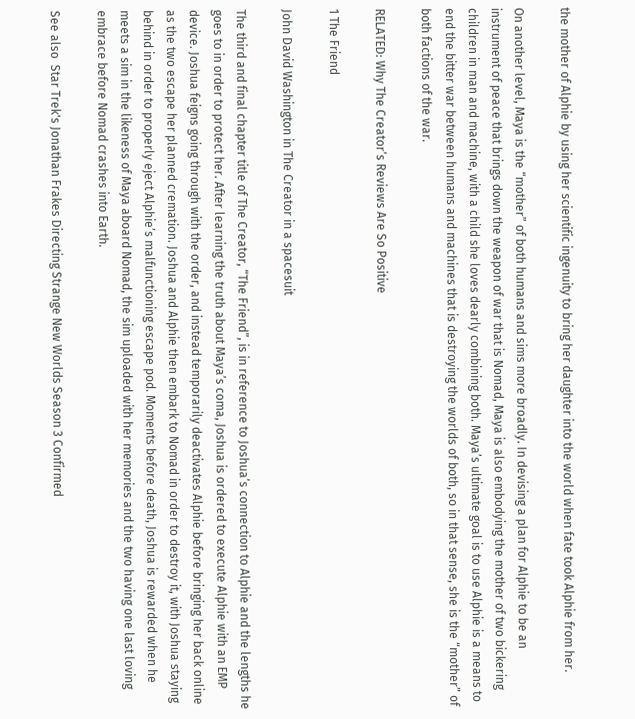the mother of Alphie by using her scientific ingenuity to bring her daughter into the world when fate took Alphie from her.

On another level, Maya is the “mother” of both humans and sims more broadly. In devising a plan for Alphie to be an instrument of peace that brings down the weapon of war that is Nomad, Maya is also embodying the mother of two bickering children in man and machine, with a child she loves dearly combining both. Maya’s ultimate goal is to use Alphie is a means to end the bitter war between humans and machines that is destroying the worlds of both, so in that sense, she is the “mother” of both factions of the war.

RELATED: Why The Creator’s Reviews Are So Positive

1 The Friend

John David Washington in The Creator in a spacesuit

The third and final chapter title of The Creator, “The Friend”, is in reference to Joshua’s connection to Alphie and the lengths he goes to in order to protect her. After learning the truth about Maya’s coma, Joshua is ordered to execute Alphie with an EMP device. Joshua feigns going through with the order, and instead temporarily deactivates Alphie before bringing her back online as the two escape her planned cremation. Joshua and Alphie then embark to Nomad in order to destroy it, with Joshua staying behind in order to properly eject Alphie’s malfunctioning escape pod. Moments before death, Joshua is rewarded when he meets a sim in the likeness of Maya aboard Nomad, the sim uploaded with her memories and the two having one last loving embrace before Nomad crashes into Earth.

See also  Star Trek's Jonathan Frakes Directing Strange New Worlds Season 3 Confirmed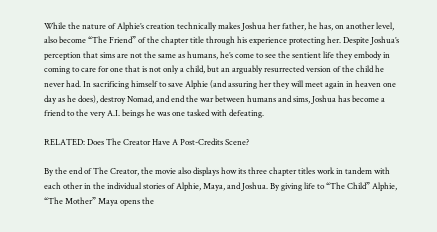While the nature of Alphie’s creation technically makes Joshua her father, he has, on another level, also become “The Friend” of the chapter title through his experience protecting her. Despite Joshua’s perception that sims are not the same as humans, he’s come to see the sentient life they embody in coming to care for one that is not only a child, but an arguably resurrected version of the child he never had. In sacrificing himself to save Alphie (and assuring her they will meet again in heaven one day as he does), destroy Nomad, and end the war between humans and sims, Joshua has become a friend to the very A.I. beings he was one tasked with defeating.

RELATED: Does The Creator Have A Post-Credits Scene?

By the end of The Creator, the movie also displays how its three chapter titles work in tandem with each other in the individual stories of Alphie, Maya, and Joshua. By giving life to “The Child” Alphie, “The Mother” Maya opens the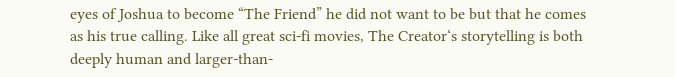eyes of Joshua to become “The Friend” he did not want to be but that he comes as his true calling. Like all great sci-fi movies, The Creator‘s storytelling is both deeply human and larger-than-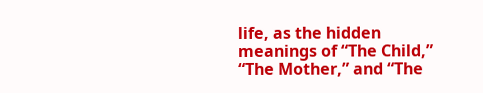life, as the hidden meanings of “The Child,” “The Mother,” and “The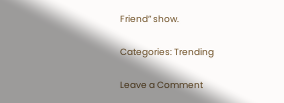Friend” show.

Categories: Trending

Leave a Comment